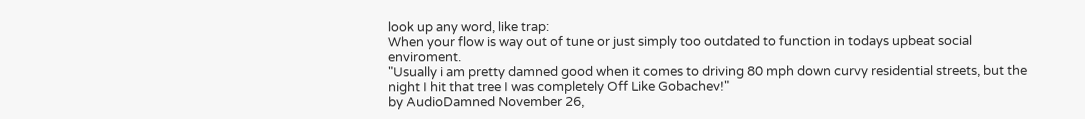look up any word, like trap:
When your flow is way out of tune or just simply too outdated to function in todays upbeat social enviroment.
"Usually i am pretty damned good when it comes to driving 80 mph down curvy residential streets, but the night I hit that tree I was completely Off Like Gobachev!"
by AudioDamned November 26,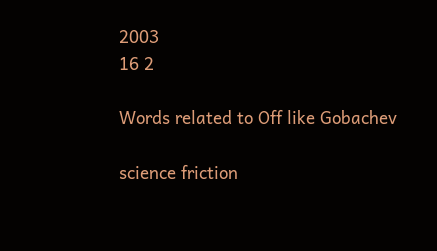2003
16 2

Words related to Off like Gobachev

science friction